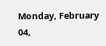Monday, February 04,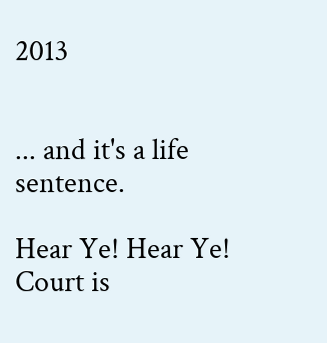2013


... and it's a life sentence.

Hear Ye! Hear Ye! Court is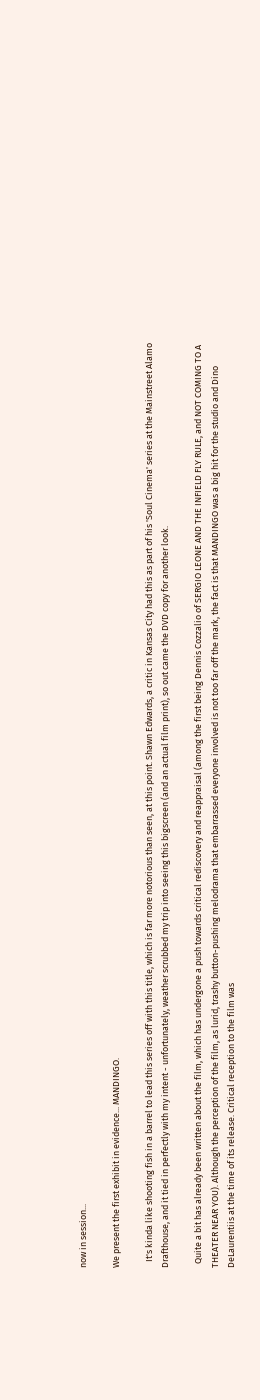now in session...

We present the first exhibit in evidence... MANDINGO.

   It's kinda like shooting fish in a barrel to lead this series off with this title, which is far more notorious than seen, at this point. Shawn Edwards, a critic in Kansas City had this as part of his 'Soul Cinema' series at the Mainstreet Alamo Drafthouse, and it tied in perfectly with my intent - unfortunately, weather scrubbed my trip into seeing this bigscreen (and an actual film print), so out came the DVD copy for another look.

  Quite a bit has already been written about the film, which has undergone a push towards critical rediscovery and reappraisal (among the first being Dennis Cozzalio of SERGIO LEONE AND THE INFIELD FLY RULE, and NOT COMING TO A THEATER NEAR YOU). Although the perception of the film, as lurid, trashy button-pushing melodrama that embarrassed everyone involved is not too far off the mark, the fact is that MANDINGO was a big hit for the studio and Dino DeLaurentiis at the time of its release. Critical reception to the film was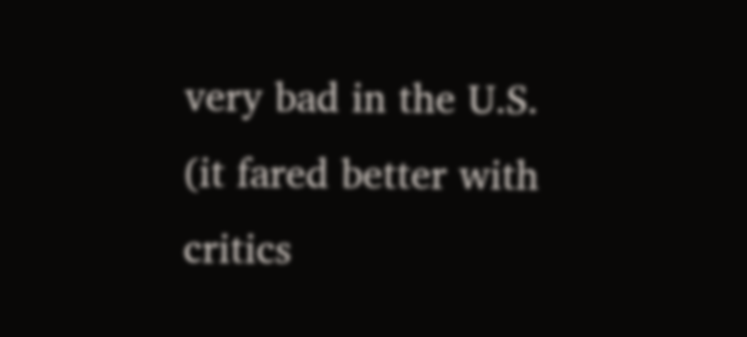very bad in the U.S. (it fared better with critics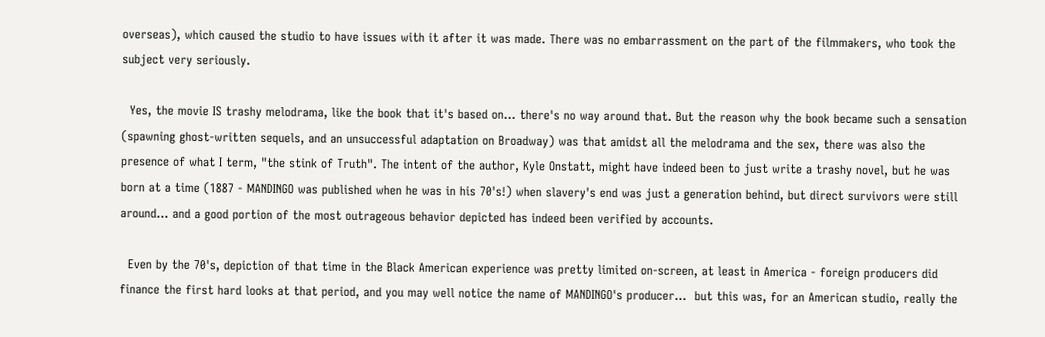overseas), which caused the studio to have issues with it after it was made. There was no embarrassment on the part of the filmmakers, who took the subject very seriously.

  Yes, the movie IS trashy melodrama, like the book that it's based on... there's no way around that. But the reason why the book became such a sensation (spawning ghost-written sequels, and an unsuccessful adaptation on Broadway) was that amidst all the melodrama and the sex, there was also the presence of what I term, "the stink of Truth". The intent of the author, Kyle Onstatt, might have indeed been to just write a trashy novel, but he was born at a time (1887 - MANDINGO was published when he was in his 70's!) when slavery's end was just a generation behind, but direct survivors were still around... and a good portion of the most outrageous behavior depicted has indeed been verified by accounts.

  Even by the 70's, depiction of that time in the Black American experience was pretty limited on-screen, at least in America - foreign producers did finance the first hard looks at that period, and you may well notice the name of MANDINGO's producer...  but this was, for an American studio, really the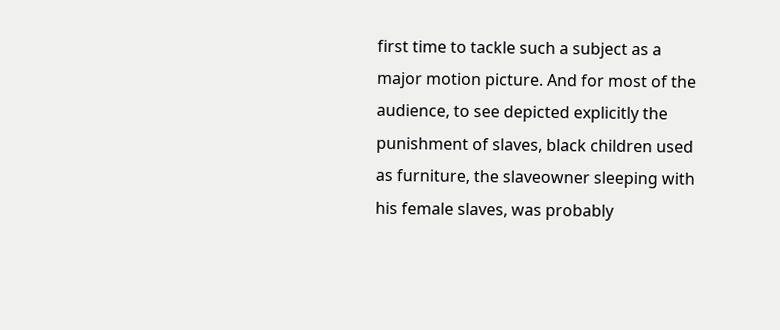first time to tackle such a subject as a major motion picture. And for most of the audience, to see depicted explicitly the punishment of slaves, black children used as furniture, the slaveowner sleeping with his female slaves, was probably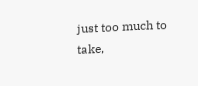just too much to take,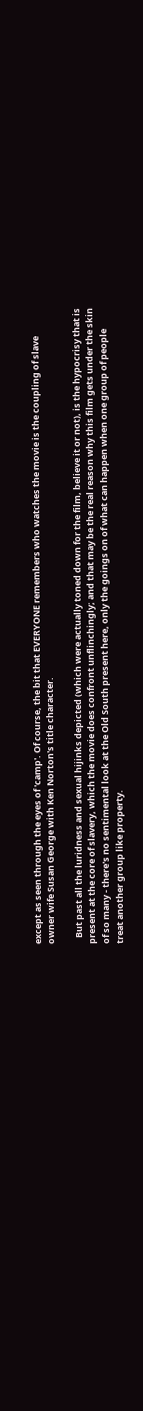except as seen through the eyes of 'camp'. Of course, the bit that EVERYONE remembers who watches the movie is the coupling of slave owner wife Susan George with Ken Norton's title character.

   But past all the luridness and sexual hijinks depicted (which were actually toned down for the film, believe it or not), is the hypocrisy that is present at the core of slavery, which the movie does confront unflinchingly; and that may be the real reason why this film gets under the skin of so many - there's no sentimental look at the Old South present here, only the goings on of what can happen when one group of people treat another group like property.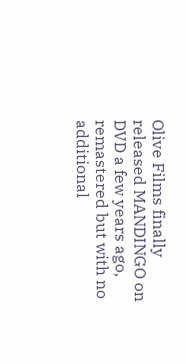Olive Films finally released MANDINGO on DVD a few years ago, remastered but with no additional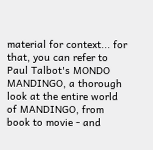material for context... for that, you can refer to Paul Talbot's MONDO MANDINGO, a thorough look at the entire world of MANDINGO, from book to movie - and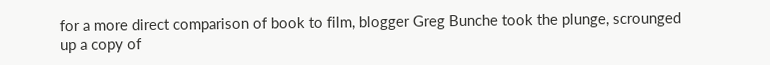for a more direct comparison of book to film, blogger Greg Bunche took the plunge, scrounged up a copy of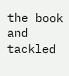the book and tackled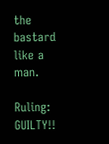the bastard like a man.

Ruling: GUILTY!!